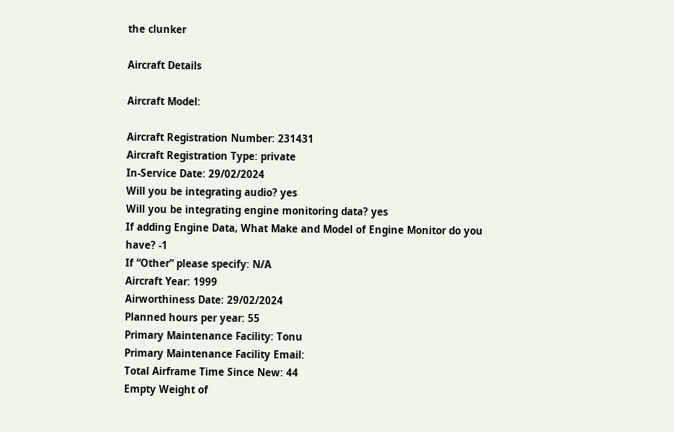the clunker

Aircraft Details

Aircraft Model:

Aircraft Registration Number: 231431
Aircraft Registration Type: private
In-Service Date: 29/02/2024
Will you be integrating audio? yes
Will you be integrating engine monitoring data? yes
If adding Engine Data, What Make and Model of Engine Monitor do you have? -1
If “Other” please specify: N/A
Aircraft Year: 1999
Airworthiness Date: 29/02/2024
Planned hours per year: 55
Primary Maintenance Facility: Tonu
Primary Maintenance Facility Email:
Total Airframe Time Since New: 44
Empty Weight of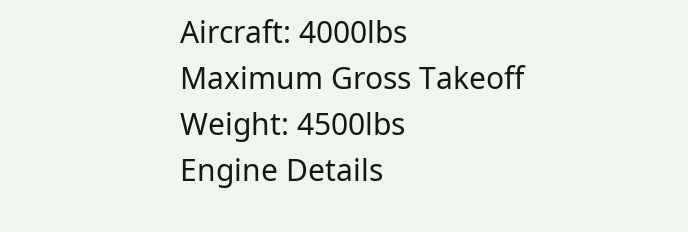Aircraft: 4000lbs
Maximum Gross Takeoff Weight: 4500lbs
Engine Details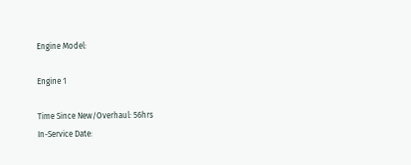Engine Model:

Engine 1

Time Since New/Overhaul: 56hrs
In-Service Date: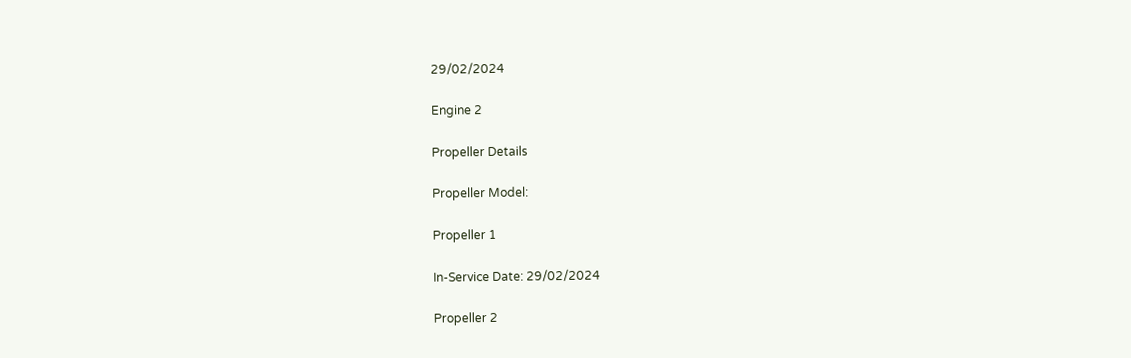29/02/2024

Engine 2

Propeller Details

Propeller Model:

Propeller 1

In-Service Date: 29/02/2024

Propeller 2